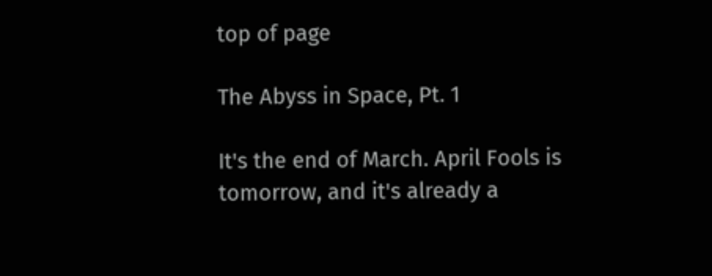top of page

The Abyss in Space, Pt. 1

It's the end of March. April Fools is tomorrow, and it's already a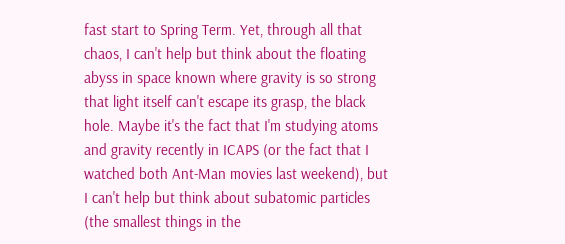fast start to Spring Term. Yet, through all that chaos, I can't help but think about the floating abyss in space known where gravity is so strong that light itself can't escape its grasp, the black hole. Maybe it's the fact that I'm studying atoms and gravity recently in ICAPS (or the fact that I watched both Ant-Man movies last weekend), but I can't help but think about subatomic particles (the smallest things in the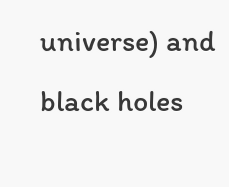universe) and black holes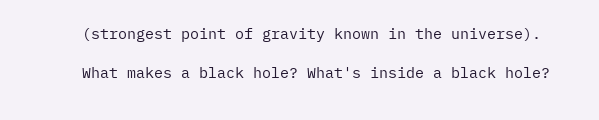(strongest point of gravity known in the universe).

What makes a black hole? What's inside a black hole?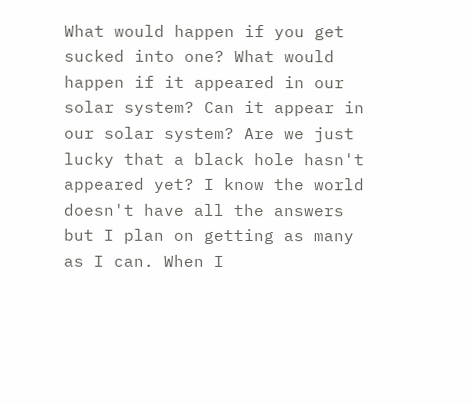What would happen if you get sucked into one? What would happen if it appeared in our solar system? Can it appear in our solar system? Are we just lucky that a black hole hasn't appeared yet? I know the world doesn't have all the answers but I plan on getting as many as I can. When I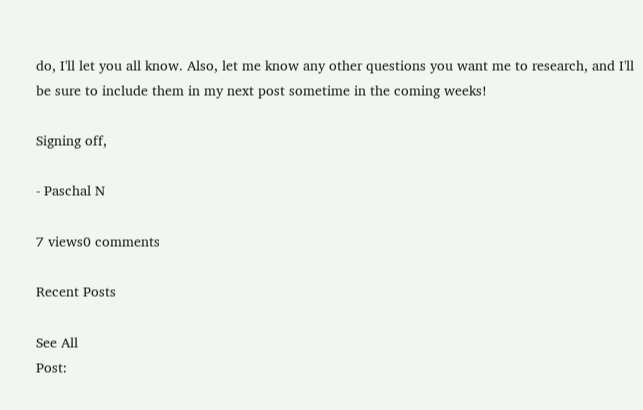do, I'll let you all know. Also, let me know any other questions you want me to research, and I'll be sure to include them in my next post sometime in the coming weeks!

Signing off,

- Paschal N

7 views0 comments

Recent Posts

See All
Post: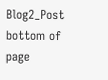Blog2_Post
bottom of page